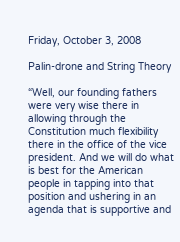Friday, October 3, 2008

Palin-drone and String Theory

“Well, our founding fathers were very wise there in allowing through the Constitution much flexibility there in the office of the vice president. And we will do what is best for the American people in tapping into that position and ushering in an agenda that is supportive and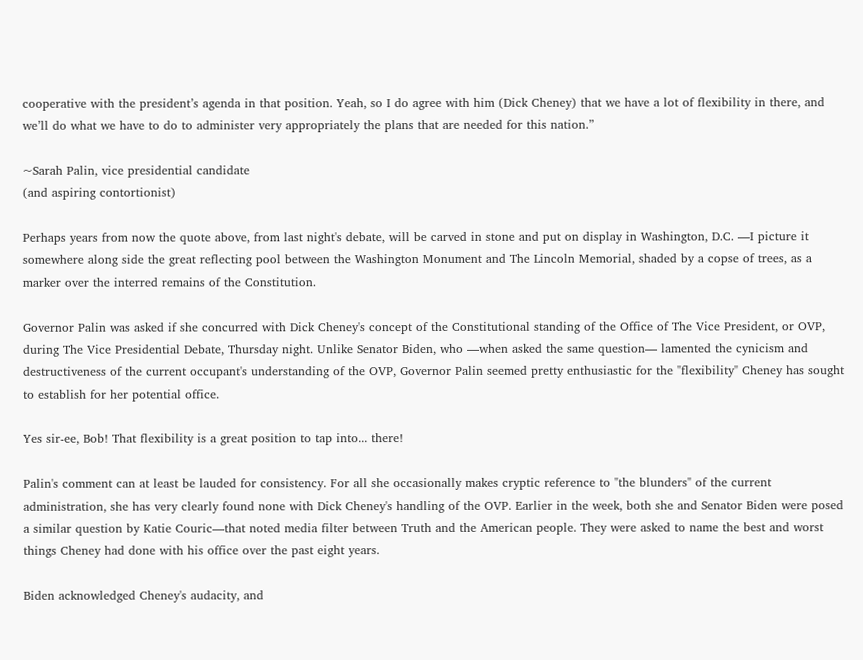cooperative with the president’s agenda in that position. Yeah, so I do agree with him (Dick Cheney) that we have a lot of flexibility in there, and we’ll do what we have to do to administer very appropriately the plans that are needed for this nation.”

~Sarah Palin, vice presidential candidate
(and aspiring contortionist)

Perhaps years from now the quote above, from last night's debate, will be carved in stone and put on display in Washington, D.C. —I picture it somewhere along side the great reflecting pool between the Washington Monument and The Lincoln Memorial, shaded by a copse of trees, as a marker over the interred remains of the Constitution.

Governor Palin was asked if she concurred with Dick Cheney's concept of the Constitutional standing of the Office of The Vice President, or OVP, during The Vice Presidential Debate, Thursday night. Unlike Senator Biden, who —when asked the same question— lamented the cynicism and destructiveness of the current occupant's understanding of the OVP, Governor Palin seemed pretty enthusiastic for the "flexibility" Cheney has sought to establish for her potential office.

Yes sir-ee, Bob! That flexibility is a great position to tap into... there!

Palin's comment can at least be lauded for consistency. For all she occasionally makes cryptic reference to "the blunders" of the current administration, she has very clearly found none with Dick Cheney's handling of the OVP. Earlier in the week, both she and Senator Biden were posed a similar question by Katie Couric—that noted media filter between Truth and the American people. They were asked to name the best and worst things Cheney had done with his office over the past eight years.

Biden acknowledged Cheney's audacity, and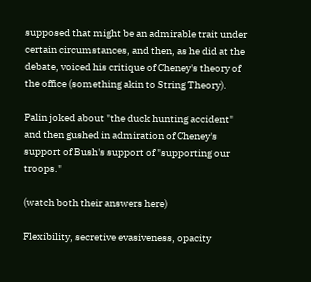supposed that might be an admirable trait under certain circumstances, and then, as he did at the debate, voiced his critique of Cheney's theory of the office (something akin to String Theory).

Palin joked about "the duck hunting accident" and then gushed in admiration of Cheney's support of Bush's support of "supporting our troops."

(watch both their answers here)

Flexibility, secretive evasiveness, opacity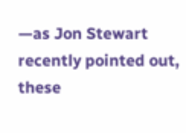—as Jon Stewart recently pointed out, these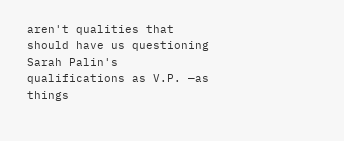aren't qualities that should have us questioning Sarah Palin's qualifications as V.P. —as things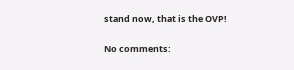stand now, that is the OVP!

No comments: